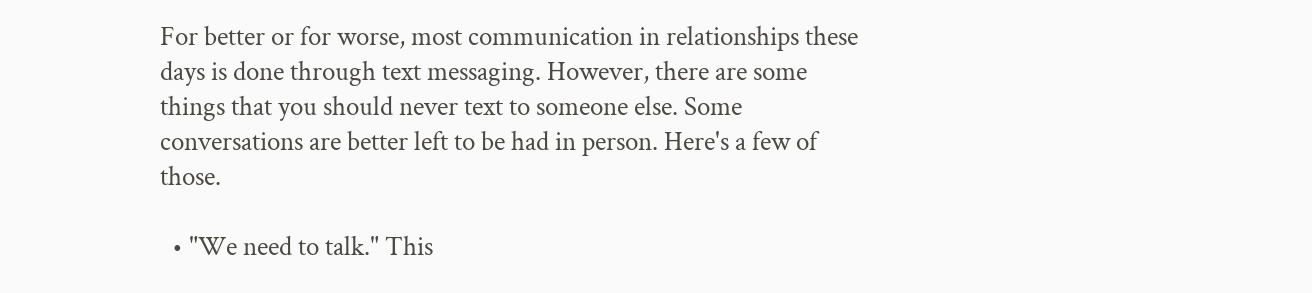For better or for worse, most communication in relationships these days is done through text messaging. However, there are some things that you should never text to someone else. Some conversations are better left to be had in person. Here's a few of those.

  • "We need to talk." This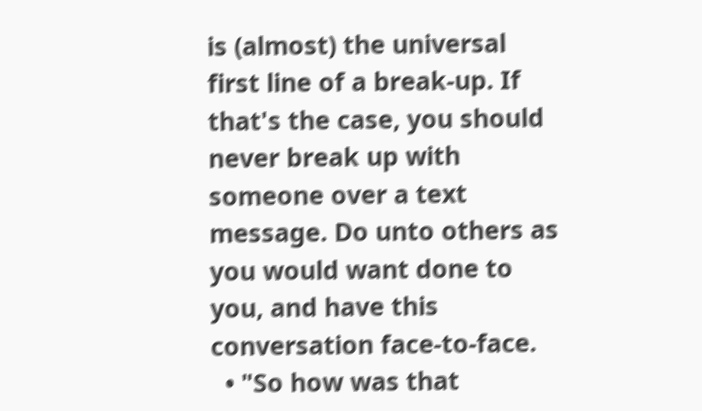is (almost) the universal first line of a break-up. If that's the case, you should never break up with someone over a text message. Do unto others as you would want done to you, and have this conversation face-to-face.
  • "So how was that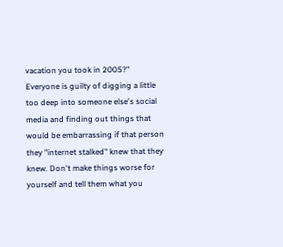vacation you took in 2005?" Everyone is guilty of digging a little too deep into someone else's social media and finding out things that would be embarrassing if that person they "internet stalked" knew that they knew. Don't make things worse for yourself and tell them what you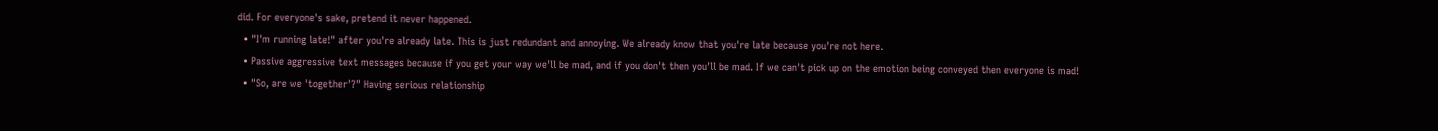did. For everyone's sake, pretend it never happened.
  • "I'm running late!" after you're already late. This is just redundant and annoying. We already know that you're late because you're not here.
  • Passive aggressive text messages because if you get your way we'll be mad, and if you don't then you'll be mad. If we can't pick up on the emotion being conveyed then everyone is mad!
  • "So, are we 'together'?" Having serious relationship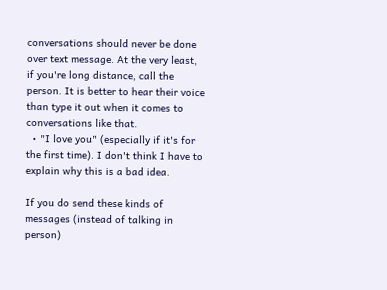conversations should never be done over text message. At the very least, if you're long distance, call the person. It is better to hear their voice than type it out when it comes to conversations like that.
  • "I love you" (especially if it's for the first time). I don't think I have to explain why this is a bad idea.

If you do send these kinds of messages (instead of talking in person)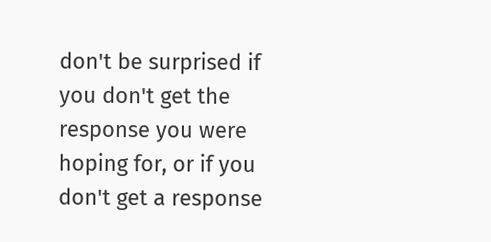don't be surprised if you don't get the response you were hoping for, or if you don't get a response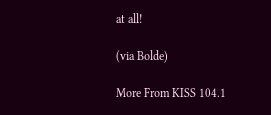at all!

(via Bolde)

More From KISS 104.1